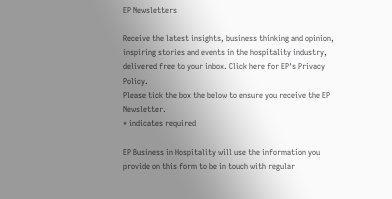EP Newsletters

Receive the latest insights, business thinking and opinion, inspiring stories and events in the hospitality industry, delivered free to your inbox. Click here for EP's Privacy Policy.
Please tick the box the below to ensure you receive the EP Newsletter.
* indicates required

EP Business in Hospitality will use the information you provide on this form to be in touch with regular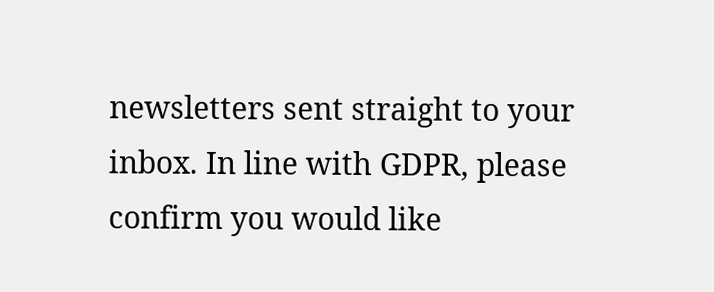newsletters sent straight to your inbox. In line with GDPR, please confirm you would like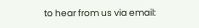to hear from us via email: